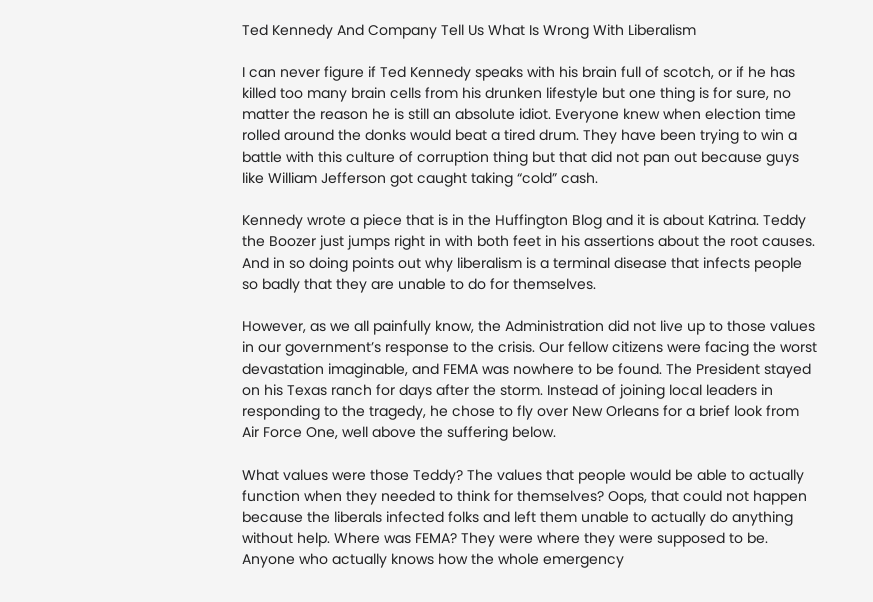Ted Kennedy And Company Tell Us What Is Wrong With Liberalism

I can never figure if Ted Kennedy speaks with his brain full of scotch, or if he has killed too many brain cells from his drunken lifestyle but one thing is for sure, no matter the reason he is still an absolute idiot. Everyone knew when election time rolled around the donks would beat a tired drum. They have been trying to win a battle with this culture of corruption thing but that did not pan out because guys like William Jefferson got caught taking “cold” cash.

Kennedy wrote a piece that is in the Huffington Blog and it is about Katrina. Teddy the Boozer just jumps right in with both feet in his assertions about the root causes. And in so doing points out why liberalism is a terminal disease that infects people so badly that they are unable to do for themselves.

However, as we all painfully know, the Administration did not live up to those values in our government’s response to the crisis. Our fellow citizens were facing the worst devastation imaginable, and FEMA was nowhere to be found. The President stayed on his Texas ranch for days after the storm. Instead of joining local leaders in responding to the tragedy, he chose to fly over New Orleans for a brief look from Air Force One, well above the suffering below.

What values were those Teddy? The values that people would be able to actually function when they needed to think for themselves? Oops, that could not happen because the liberals infected folks and left them unable to actually do anything without help. Where was FEMA? They were where they were supposed to be. Anyone who actually knows how the whole emergency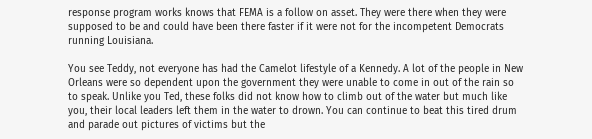response program works knows that FEMA is a follow on asset. They were there when they were supposed to be and could have been there faster if it were not for the incompetent Democrats running Louisiana.

You see Teddy, not everyone has had the Camelot lifestyle of a Kennedy. A lot of the people in New Orleans were so dependent upon the government they were unable to come in out of the rain so to speak. Unlike you Ted, these folks did not know how to climb out of the water but much like you, their local leaders left them in the water to drown. You can continue to beat this tired drum and parade out pictures of victims but the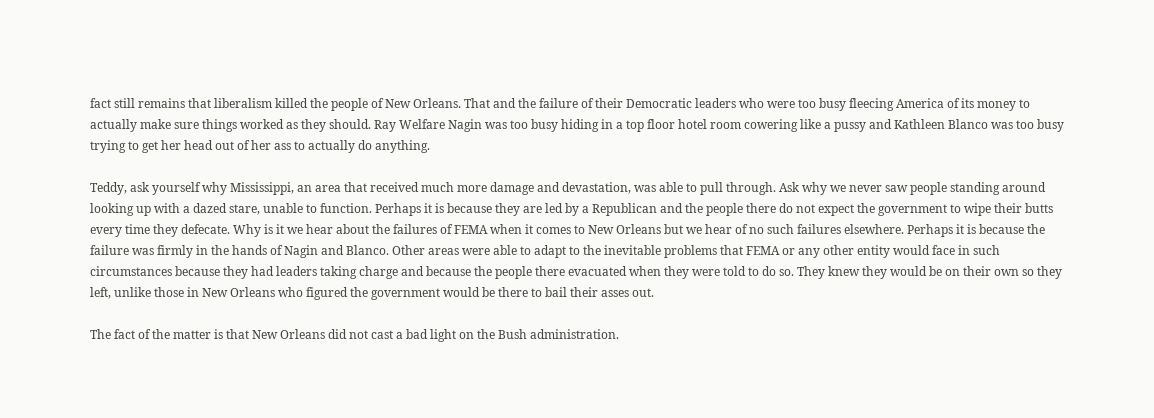fact still remains that liberalism killed the people of New Orleans. That and the failure of their Democratic leaders who were too busy fleecing America of its money to actually make sure things worked as they should. Ray Welfare Nagin was too busy hiding in a top floor hotel room cowering like a pussy and Kathleen Blanco was too busy trying to get her head out of her ass to actually do anything.

Teddy, ask yourself why Mississippi, an area that received much more damage and devastation, was able to pull through. Ask why we never saw people standing around looking up with a dazed stare, unable to function. Perhaps it is because they are led by a Republican and the people there do not expect the government to wipe their butts every time they defecate. Why is it we hear about the failures of FEMA when it comes to New Orleans but we hear of no such failures elsewhere. Perhaps it is because the failure was firmly in the hands of Nagin and Blanco. Other areas were able to adapt to the inevitable problems that FEMA or any other entity would face in such circumstances because they had leaders taking charge and because the people there evacuated when they were told to do so. They knew they would be on their own so they left, unlike those in New Orleans who figured the government would be there to bail their asses out.

The fact of the matter is that New Orleans did not cast a bad light on the Bush administration.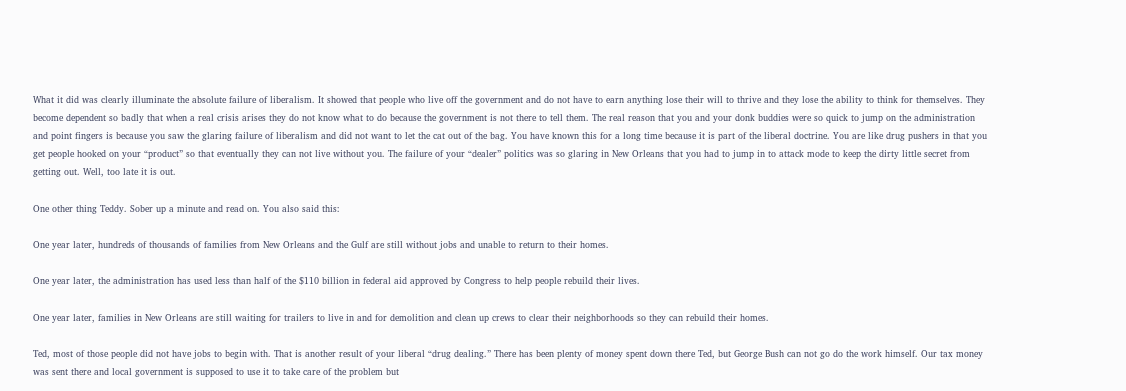What it did was clearly illuminate the absolute failure of liberalism. It showed that people who live off the government and do not have to earn anything lose their will to thrive and they lose the ability to think for themselves. They become dependent so badly that when a real crisis arises they do not know what to do because the government is not there to tell them. The real reason that you and your donk buddies were so quick to jump on the administration and point fingers is because you saw the glaring failure of liberalism and did not want to let the cat out of the bag. You have known this for a long time because it is part of the liberal doctrine. You are like drug pushers in that you get people hooked on your “product” so that eventually they can not live without you. The failure of your “dealer” politics was so glaring in New Orleans that you had to jump in to attack mode to keep the dirty little secret from getting out. Well, too late it is out.

One other thing Teddy. Sober up a minute and read on. You also said this:

One year later, hundreds of thousands of families from New Orleans and the Gulf are still without jobs and unable to return to their homes.

One year later, the administration has used less than half of the $110 billion in federal aid approved by Congress to help people rebuild their lives.

One year later, families in New Orleans are still waiting for trailers to live in and for demolition and clean up crews to clear their neighborhoods so they can rebuild their homes.

Ted, most of those people did not have jobs to begin with. That is another result of your liberal “drug dealing.” There has been plenty of money spent down there Ted, but George Bush can not go do the work himself. Our tax money was sent there and local government is supposed to use it to take care of the problem but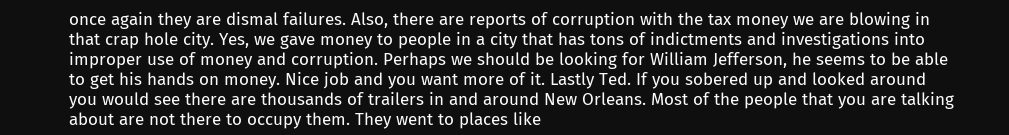once again they are dismal failures. Also, there are reports of corruption with the tax money we are blowing in that crap hole city. Yes, we gave money to people in a city that has tons of indictments and investigations into improper use of money and corruption. Perhaps we should be looking for William Jefferson, he seems to be able to get his hands on money. Nice job and you want more of it. Lastly Ted. If you sobered up and looked around you would see there are thousands of trailers in and around New Orleans. Most of the people that you are talking about are not there to occupy them. They went to places like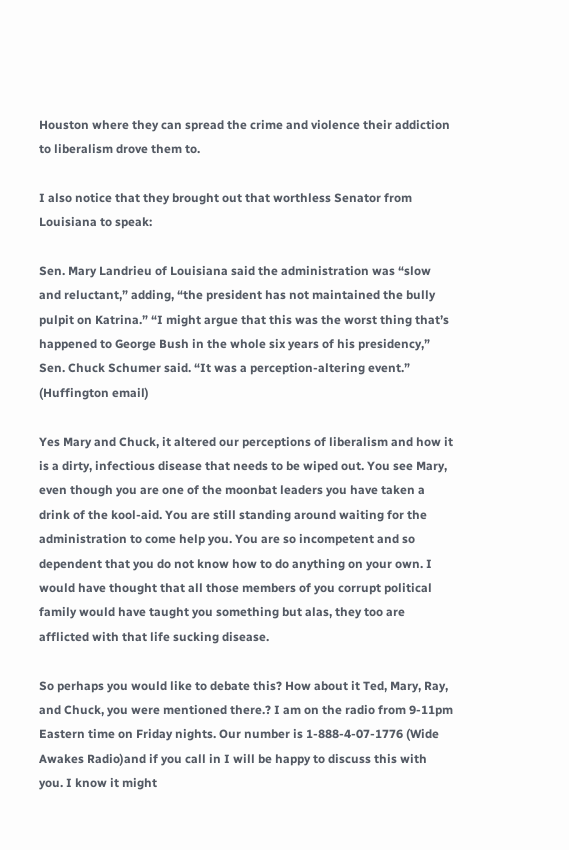Houston where they can spread the crime and violence their addiction to liberalism drove them to.

I also notice that they brought out that worthless Senator from Louisiana to speak:

Sen. Mary Landrieu of Louisiana said the administration was “slow and reluctant,” adding, “the president has not maintained the bully pulpit on Katrina.” “I might argue that this was the worst thing that’s happened to George Bush in the whole six years of his presidency,” Sen. Chuck Schumer said. “It was a perception-altering event.” (Huffington email)

Yes Mary and Chuck, it altered our perceptions of liberalism and how it is a dirty, infectious disease that needs to be wiped out. You see Mary, even though you are one of the moonbat leaders you have taken a drink of the kool-aid. You are still standing around waiting for the administration to come help you. You are so incompetent and so dependent that you do not know how to do anything on your own. I would have thought that all those members of you corrupt political family would have taught you something but alas, they too are afflicted with that life sucking disease.

So perhaps you would like to debate this? How about it Ted, Mary, Ray, and Chuck, you were mentioned there.? I am on the radio from 9-11pm Eastern time on Friday nights. Our number is 1-888-4-07-1776 (Wide Awakes Radio)and if you call in I will be happy to discuss this with you. I know it might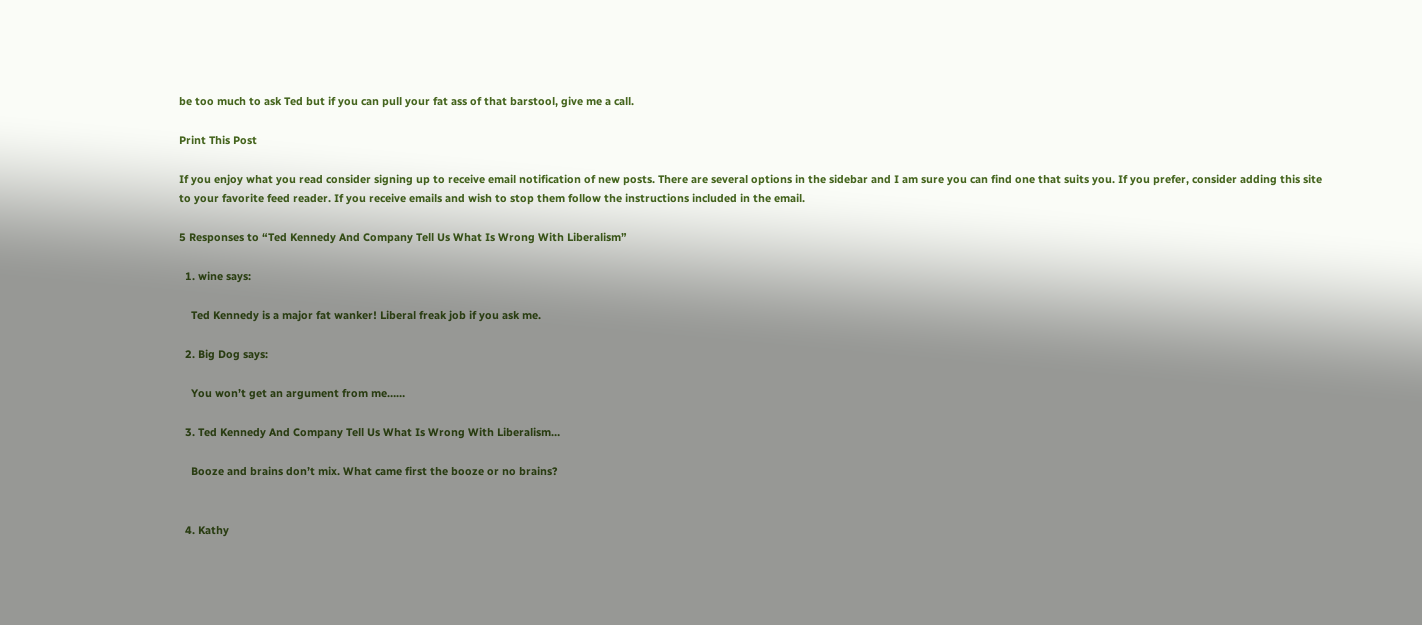be too much to ask Ted but if you can pull your fat ass of that barstool, give me a call.

Print This Post

If you enjoy what you read consider signing up to receive email notification of new posts. There are several options in the sidebar and I am sure you can find one that suits you. If you prefer, consider adding this site to your favorite feed reader. If you receive emails and wish to stop them follow the instructions included in the email.

5 Responses to “Ted Kennedy And Company Tell Us What Is Wrong With Liberalism”

  1. wine says:

    Ted Kennedy is a major fat wanker! Liberal freak job if you ask me.

  2. Big Dog says:

    You won’t get an argument from me……

  3. Ted Kennedy And Company Tell Us What Is Wrong With Liberalism…

    Booze and brains don’t mix. What came first the booze or no brains?


  4. Kathy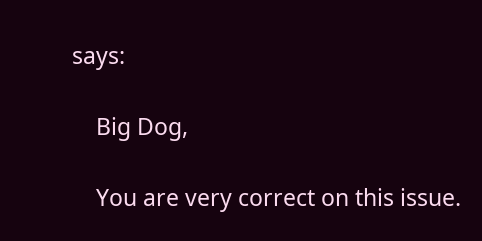says:

    Big Dog,

    You are very correct on this issue.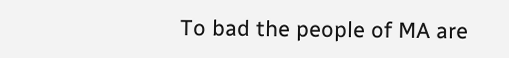To bad the people of MA are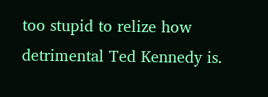too stupid to relize how detrimental Ted Kennedy is.